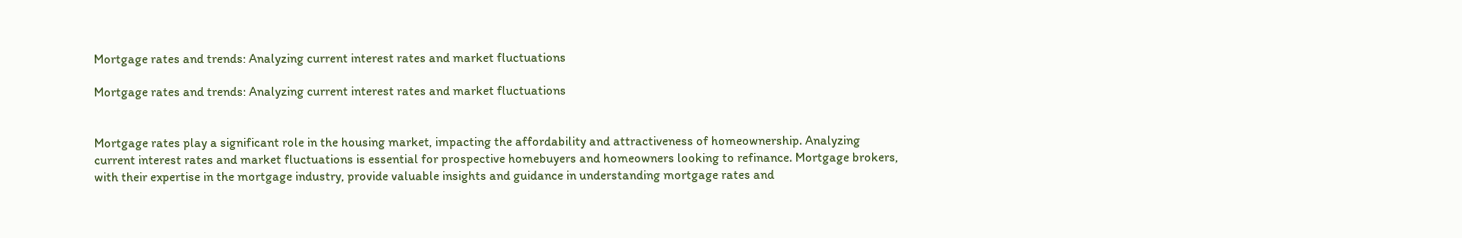Mortgage rates and trends: Analyzing current interest rates and market fluctuations

Mortgage rates and trends: Analyzing current interest rates and market fluctuations


Mortgage rates play a significant role in the housing market, impacting the affordability and attractiveness of homeownership. Analyzing current interest rates and market fluctuations is essential for prospective homebuyers and homeowners looking to refinance. Mortgage brokers, with their expertise in the mortgage industry, provide valuable insights and guidance in understanding mortgage rates and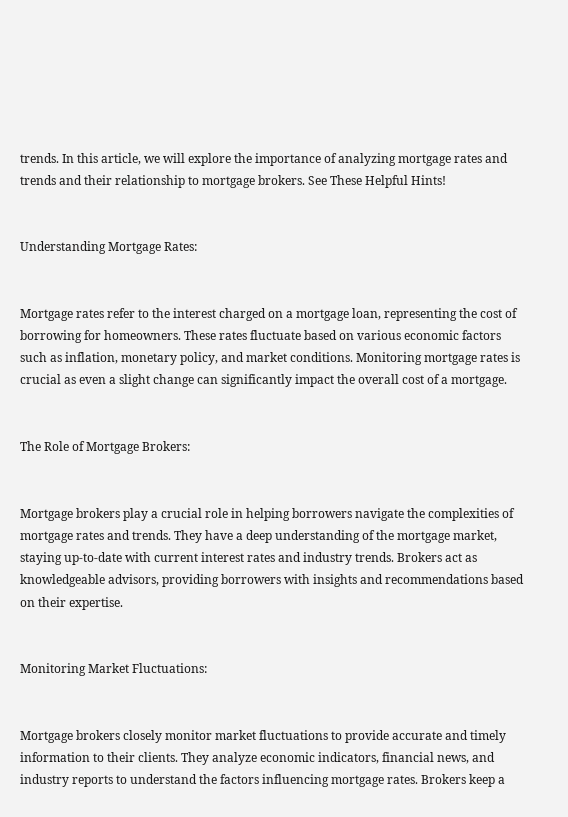trends. In this article, we will explore the importance of analyzing mortgage rates and trends and their relationship to mortgage brokers. See These Helpful Hints!


Understanding Mortgage Rates:


Mortgage rates refer to the interest charged on a mortgage loan, representing the cost of borrowing for homeowners. These rates fluctuate based on various economic factors such as inflation, monetary policy, and market conditions. Monitoring mortgage rates is crucial as even a slight change can significantly impact the overall cost of a mortgage.


The Role of Mortgage Brokers:


Mortgage brokers play a crucial role in helping borrowers navigate the complexities of mortgage rates and trends. They have a deep understanding of the mortgage market, staying up-to-date with current interest rates and industry trends. Brokers act as knowledgeable advisors, providing borrowers with insights and recommendations based on their expertise.


Monitoring Market Fluctuations:


Mortgage brokers closely monitor market fluctuations to provide accurate and timely information to their clients. They analyze economic indicators, financial news, and industry reports to understand the factors influencing mortgage rates. Brokers keep a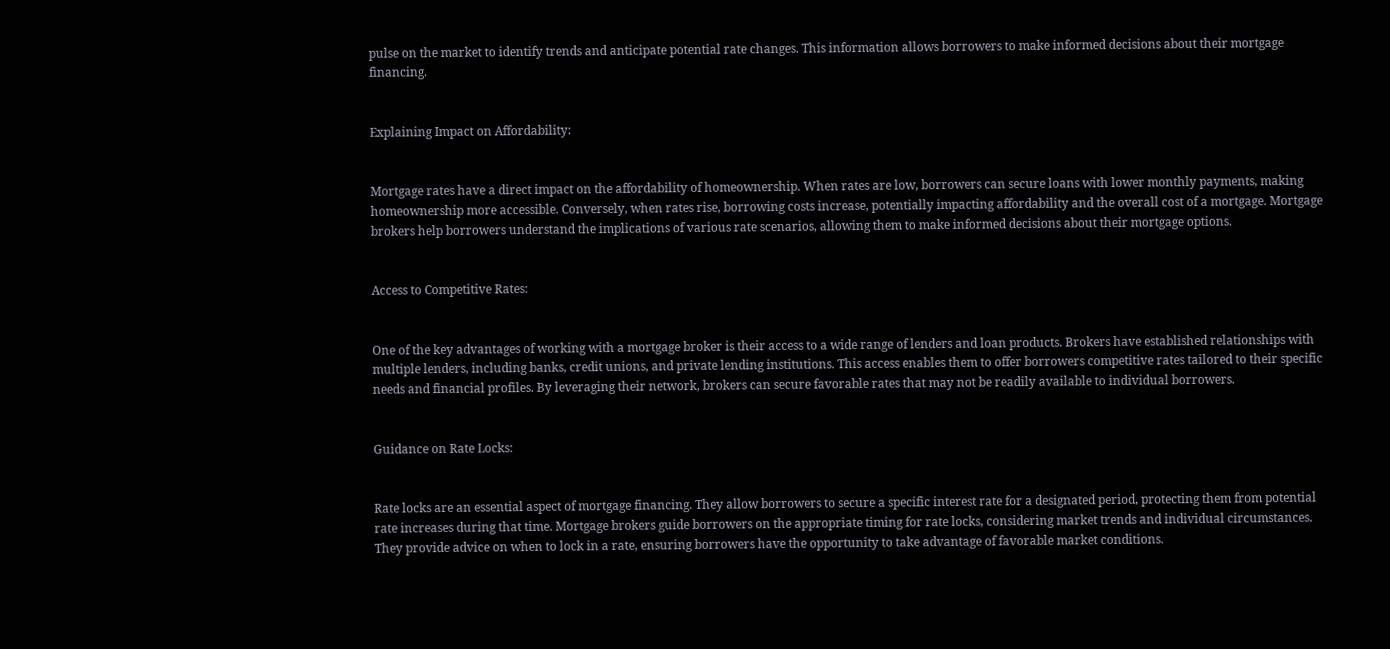pulse on the market to identify trends and anticipate potential rate changes. This information allows borrowers to make informed decisions about their mortgage financing.


Explaining Impact on Affordability:


Mortgage rates have a direct impact on the affordability of homeownership. When rates are low, borrowers can secure loans with lower monthly payments, making homeownership more accessible. Conversely, when rates rise, borrowing costs increase, potentially impacting affordability and the overall cost of a mortgage. Mortgage brokers help borrowers understand the implications of various rate scenarios, allowing them to make informed decisions about their mortgage options.


Access to Competitive Rates:


One of the key advantages of working with a mortgage broker is their access to a wide range of lenders and loan products. Brokers have established relationships with multiple lenders, including banks, credit unions, and private lending institutions. This access enables them to offer borrowers competitive rates tailored to their specific needs and financial profiles. By leveraging their network, brokers can secure favorable rates that may not be readily available to individual borrowers.


Guidance on Rate Locks:


Rate locks are an essential aspect of mortgage financing. They allow borrowers to secure a specific interest rate for a designated period, protecting them from potential rate increases during that time. Mortgage brokers guide borrowers on the appropriate timing for rate locks, considering market trends and individual circumstances. They provide advice on when to lock in a rate, ensuring borrowers have the opportunity to take advantage of favorable market conditions.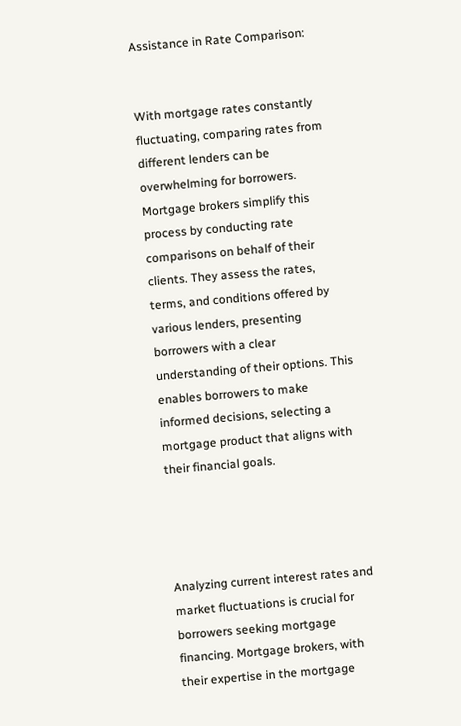Assistance in Rate Comparison:


With mortgage rates constantly fluctuating, comparing rates from different lenders can be overwhelming for borrowers. Mortgage brokers simplify this process by conducting rate comparisons on behalf of their clients. They assess the rates, terms, and conditions offered by various lenders, presenting borrowers with a clear understanding of their options. This enables borrowers to make informed decisions, selecting a mortgage product that aligns with their financial goals.




Analyzing current interest rates and market fluctuations is crucial for borrowers seeking mortgage financing. Mortgage brokers, with their expertise in the mortgage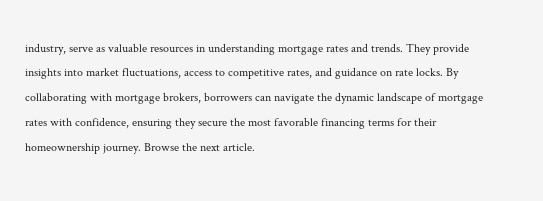industry, serve as valuable resources in understanding mortgage rates and trends. They provide insights into market fluctuations, access to competitive rates, and guidance on rate locks. By collaborating with mortgage brokers, borrowers can navigate the dynamic landscape of mortgage rates with confidence, ensuring they secure the most favorable financing terms for their homeownership journey. Browse the next article.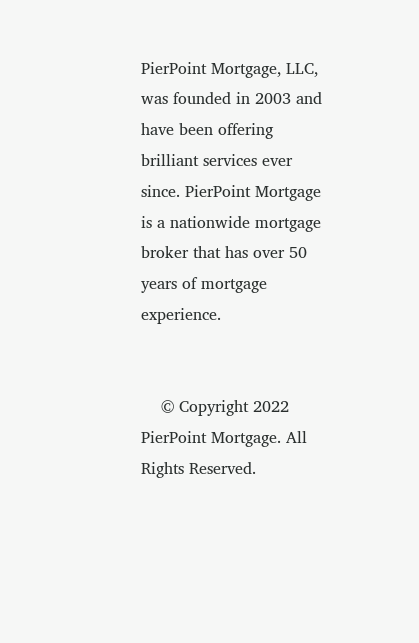PierPoint Mortgage, LLC, was founded in 2003 and have been offering brilliant services ever since. PierPoint Mortgage is a nationwide mortgage broker that has over 50 years of mortgage experience.


    © Copyright 2022 PierPoint Mortgage. All Rights Reserved.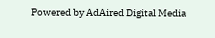Powered by AdAired Digital Media